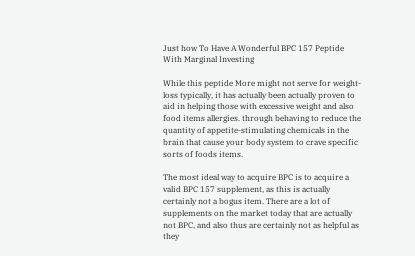Just how To Have A Wonderful BPC 157 Peptide With Marginal Investing

While this peptide More might not serve for weight-loss typically, it has actually been actually proven to aid in helping those with excessive weight and also food items allergies. through behaving to reduce the quantity of appetite-stimulating chemicals in the brain that cause your body system to crave specific sorts of foods items.

The most ideal way to acquire BPC is to acquire a valid BPC 157 supplement, as this is actually certainly not a bogus item. There are a lot of supplements on the market today that are actually not BPC, and also thus are certainly not as helpful as they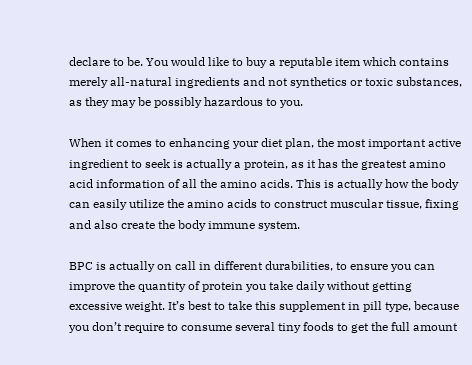declare to be. You would like to buy a reputable item which contains merely all-natural ingredients and not synthetics or toxic substances, as they may be possibly hazardous to you.

When it comes to enhancing your diet plan, the most important active ingredient to seek is actually a protein, as it has the greatest amino acid information of all the amino acids. This is actually how the body can easily utilize the amino acids to construct muscular tissue, fixing and also create the body immune system.

BPC is actually on call in different durabilities, to ensure you can improve the quantity of protein you take daily without getting excessive weight. It’s best to take this supplement in pill type, because you don’t require to consume several tiny foods to get the full amount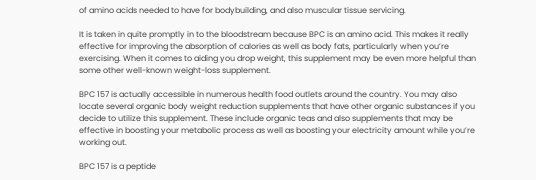of amino acids needed to have for bodybuilding, and also muscular tissue servicing.

It is taken in quite promptly in to the bloodstream because BPC is an amino acid. This makes it really effective for improving the absorption of calories as well as body fats, particularly when you’re exercising. When it comes to aiding you drop weight, this supplement may be even more helpful than some other well-known weight-loss supplement.

BPC 157 is actually accessible in numerous health food outlets around the country. You may also locate several organic body weight reduction supplements that have other organic substances if you decide to utilize this supplement. These include organic teas and also supplements that may be effective in boosting your metabolic process as well as boosting your electricity amount while you’re working out.

BPC 157 is a peptide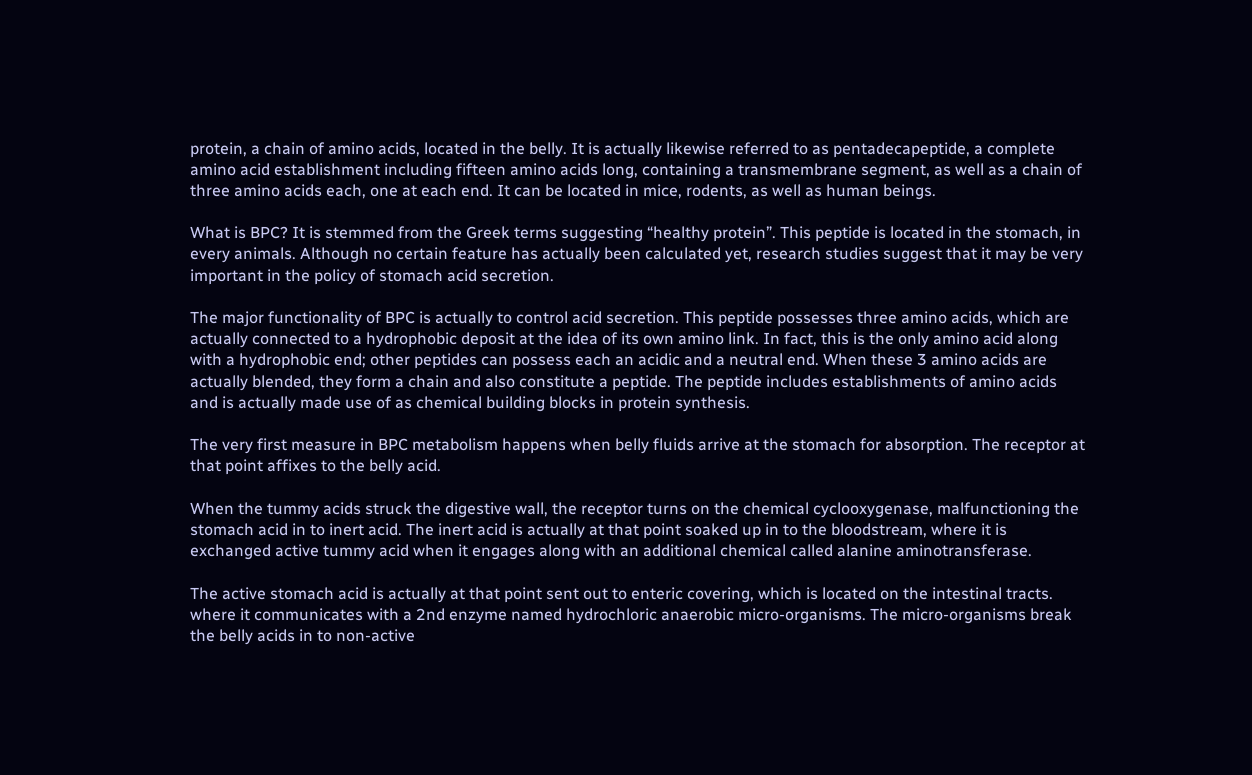protein, a chain of amino acids, located in the belly. It is actually likewise referred to as pentadecapeptide, a complete amino acid establishment including fifteen amino acids long, containing a transmembrane segment, as well as a chain of three amino acids each, one at each end. It can be located in mice, rodents, as well as human beings.

What is BPC? It is stemmed from the Greek terms suggesting “healthy protein”. This peptide is located in the stomach, in every animals. Although no certain feature has actually been calculated yet, research studies suggest that it may be very important in the policy of stomach acid secretion.

The major functionality of BPC is actually to control acid secretion. This peptide possesses three amino acids, which are actually connected to a hydrophobic deposit at the idea of its own amino link. In fact, this is the only amino acid along with a hydrophobic end; other peptides can possess each an acidic and a neutral end. When these 3 amino acids are actually blended, they form a chain and also constitute a peptide. The peptide includes establishments of amino acids and is actually made use of as chemical building blocks in protein synthesis.

The very first measure in BPC metabolism happens when belly fluids arrive at the stomach for absorption. The receptor at that point affixes to the belly acid.

When the tummy acids struck the digestive wall, the receptor turns on the chemical cyclooxygenase, malfunctioning the stomach acid in to inert acid. The inert acid is actually at that point soaked up in to the bloodstream, where it is exchanged active tummy acid when it engages along with an additional chemical called alanine aminotransferase.

The active stomach acid is actually at that point sent out to enteric covering, which is located on the intestinal tracts. where it communicates with a 2nd enzyme named hydrochloric anaerobic micro-organisms. The micro-organisms break the belly acids in to non-active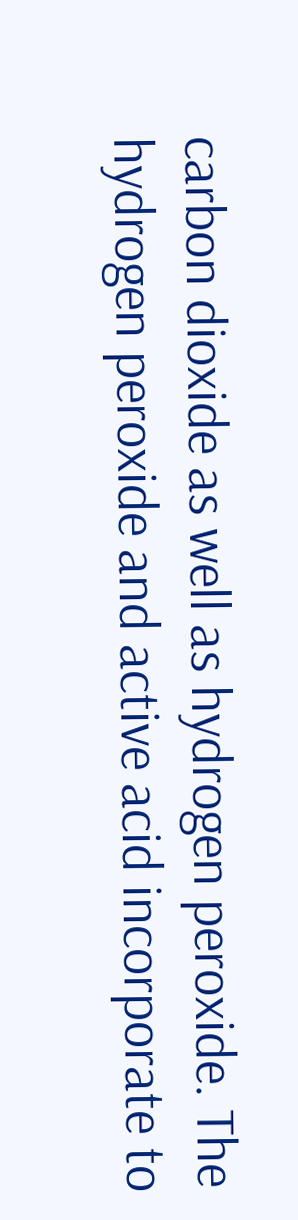carbon dioxide as well as hydrogen peroxide. The hydrogen peroxide and active acid incorporate to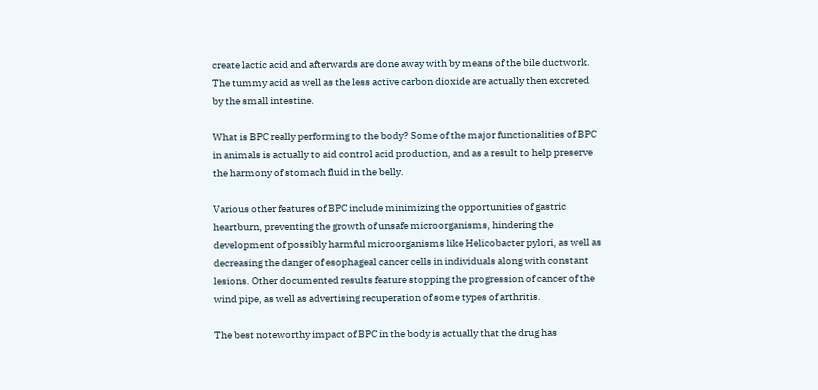create lactic acid and afterwards are done away with by means of the bile ductwork. The tummy acid as well as the less active carbon dioxide are actually then excreted by the small intestine.

What is BPC really performing to the body? Some of the major functionalities of BPC in animals is actually to aid control acid production, and as a result to help preserve the harmony of stomach fluid in the belly.

Various other features of BPC include minimizing the opportunities of gastric heartburn, preventing the growth of unsafe microorganisms, hindering the development of possibly harmful microorganisms like Helicobacter pylori, as well as decreasing the danger of esophageal cancer cells in individuals along with constant lesions. Other documented results feature stopping the progression of cancer of the wind pipe, as well as advertising recuperation of some types of arthritis.

The best noteworthy impact of BPC in the body is actually that the drug has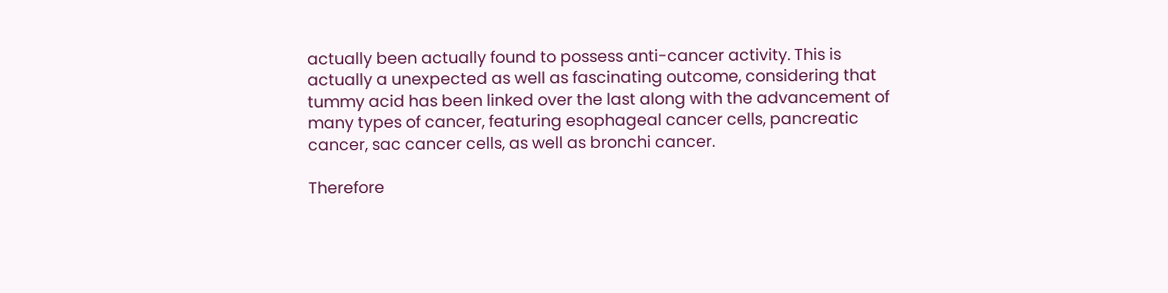actually been actually found to possess anti-cancer activity. This is actually a unexpected as well as fascinating outcome, considering that tummy acid has been linked over the last along with the advancement of many types of cancer, featuring esophageal cancer cells, pancreatic cancer, sac cancer cells, as well as bronchi cancer.

Therefore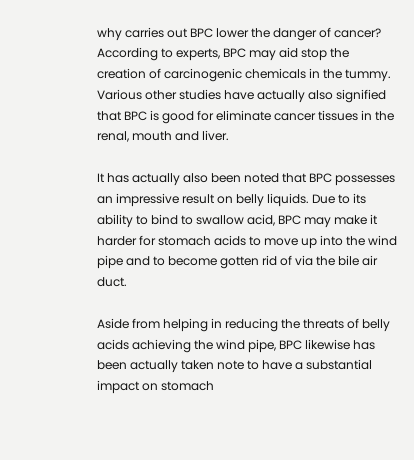why carries out BPC lower the danger of cancer? According to experts, BPC may aid stop the creation of carcinogenic chemicals in the tummy. Various other studies have actually also signified that BPC is good for eliminate cancer tissues in the renal, mouth and liver.

It has actually also been noted that BPC possesses an impressive result on belly liquids. Due to its ability to bind to swallow acid, BPC may make it harder for stomach acids to move up into the wind pipe and to become gotten rid of via the bile air duct.

Aside from helping in reducing the threats of belly acids achieving the wind pipe, BPC likewise has been actually taken note to have a substantial impact on stomach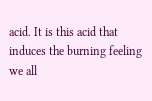acid. It is this acid that induces the burning feeling we all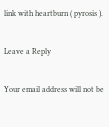link with heartburn ( pyrosis ).

Leave a Reply

Your email address will not be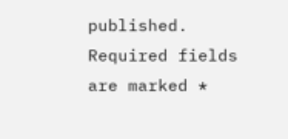published. Required fields are marked *